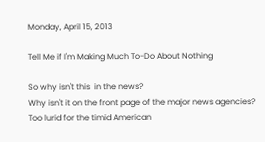Monday, April 15, 2013

Tell Me if I'm Making Much To-Do About Nothing

So why isn't this  in the news?
Why isn't it on the front page of the major news agencies?
Too lurid for the timid American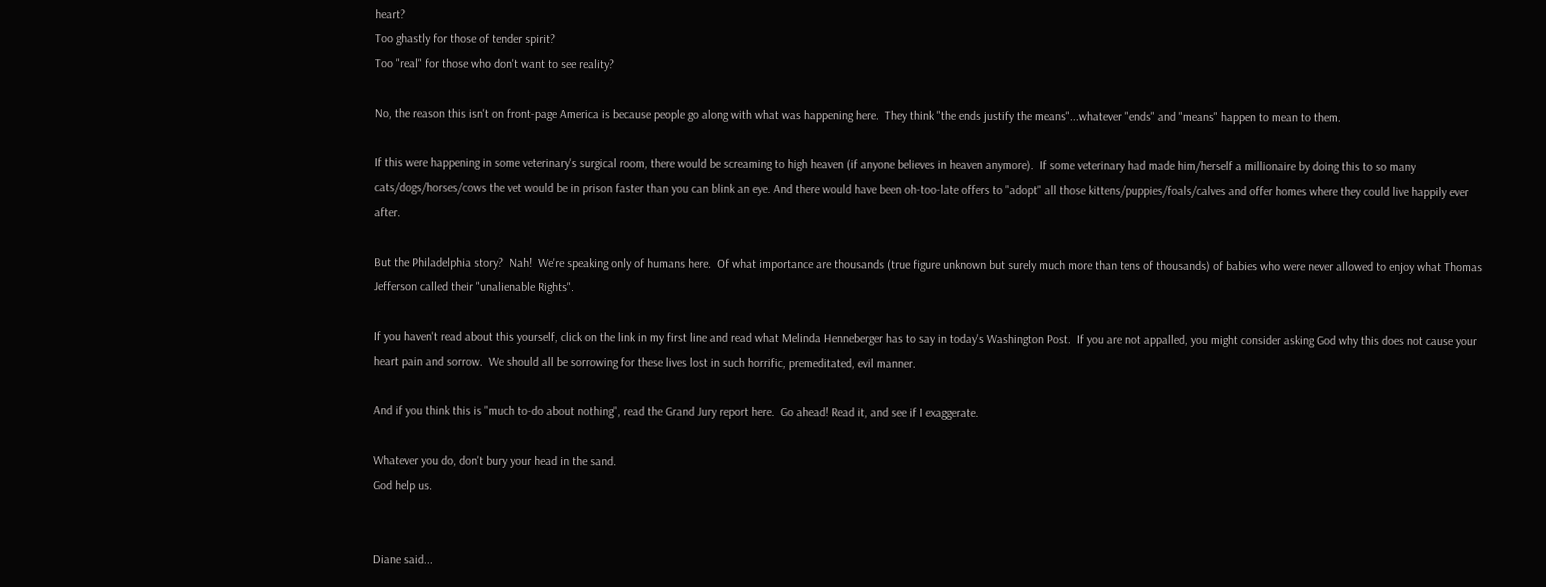heart?
Too ghastly for those of tender spirit?
Too "real" for those who don't want to see reality?

No, the reason this isn't on front-page America is because people go along with what was happening here.  They think "the ends justify the means"...whatever "ends" and "means" happen to mean to them.

If this were happening in some veterinary's surgical room, there would be screaming to high heaven (if anyone believes in heaven anymore).  If some veterinary had made him/herself a millionaire by doing this to so many cats/dogs/horses/cows the vet would be in prison faster than you can blink an eye. And there would have been oh-too-late offers to "adopt" all those kittens/puppies/foals/calves and offer homes where they could live happily ever after.

But the Philadelphia story?  Nah!  We're speaking only of humans here.  Of what importance are thousands (true figure unknown but surely much more than tens of thousands) of babies who were never allowed to enjoy what Thomas Jefferson called their "unalienable Rights".

If you haven't read about this yourself, click on the link in my first line and read what Melinda Henneberger has to say in today's Washington Post.  If you are not appalled, you might consider asking God why this does not cause your heart pain and sorrow.  We should all be sorrowing for these lives lost in such horrific, premeditated, evil manner.

And if you think this is "much to-do about nothing", read the Grand Jury report here.  Go ahead! Read it, and see if I exaggerate.

Whatever you do, don't bury your head in the sand.
God help us.


Diane said...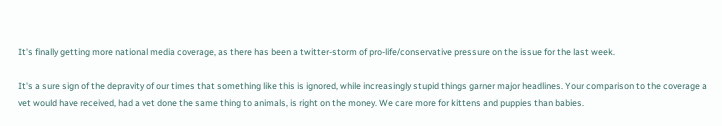It's finally getting more national media coverage, as there has been a twitter-storm of pro-life/conservative pressure on the issue for the last week.

It's a sure sign of the depravity of our times that something like this is ignored, while increasingly stupid things garner major headlines. Your comparison to the coverage a vet would have received, had a vet done the same thing to animals, is right on the money. We care more for kittens and puppies than babies.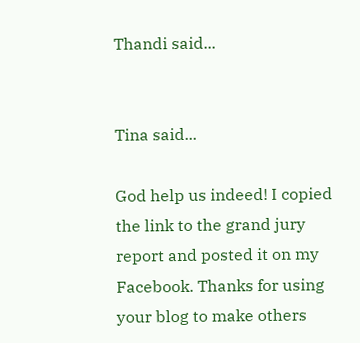Thandi said...


Tina said...

God help us indeed! I copied the link to the grand jury report and posted it on my Facebook. Thanks for using your blog to make others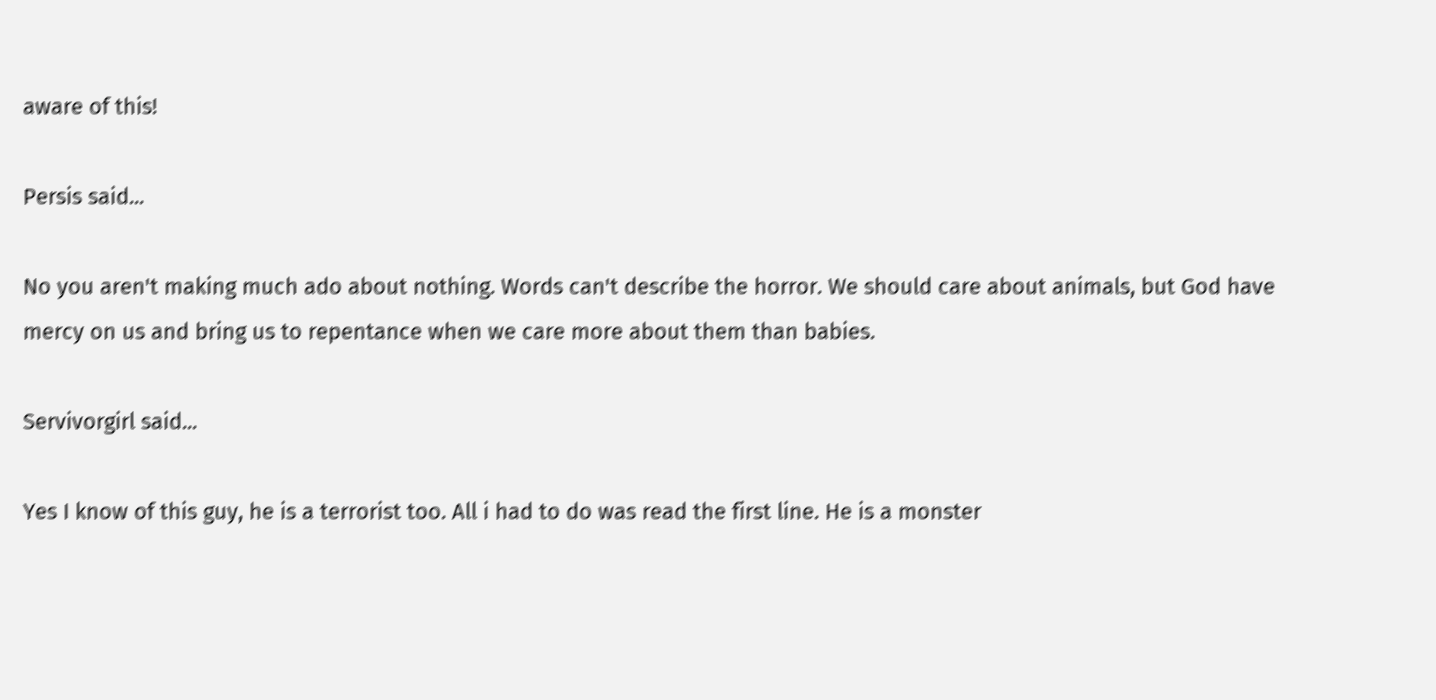aware of this!

Persis said...

No you aren't making much ado about nothing. Words can't describe the horror. We should care about animals, but God have mercy on us and bring us to repentance when we care more about them than babies.

Servivorgirl said...

Yes I know of this guy, he is a terrorist too. All i had to do was read the first line. He is a monster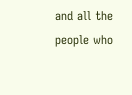and all the people who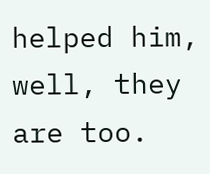helped him, well, they are too.